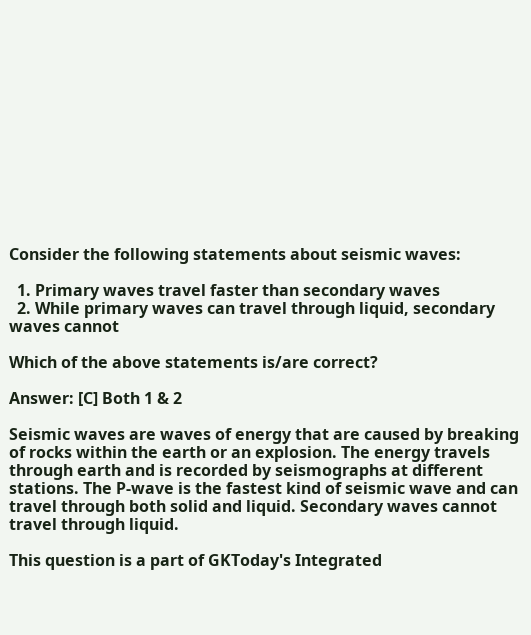Consider the following statements about seismic waves:

  1. Primary waves travel faster than secondary waves
  2. While primary waves can travel through liquid, secondary waves cannot

Which of the above statements is/are correct?

Answer: [C] Both 1 & 2

Seismic waves are waves of energy that are caused by breaking of rocks within the earth or an explosion. The energy travels through earth and is recorded by seismographs at different stations. The P-wave is the fastest kind of seismic wave and can travel through both solid and liquid. Secondary waves cannot travel through liquid.

This question is a part of GKToday's Integrated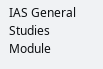IAS General Studies Module